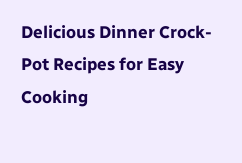Delicious Dinner Crock-Pot Recipes for Easy Cooking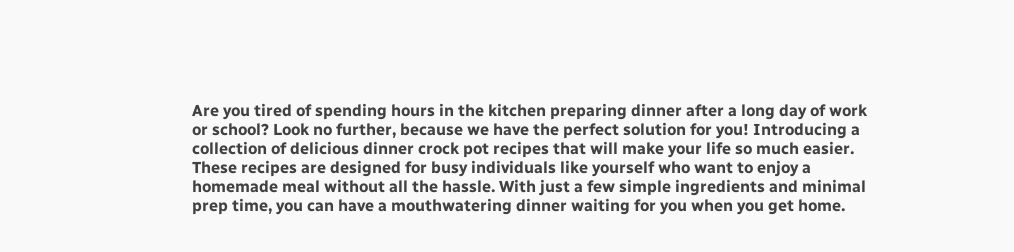Are you tired of spending hours in the kitchen preparing dinner after a long day of work or school? Look no further, because we have the perfect solution for you! Introducing a collection of delicious dinner crock pot recipes that will make your life so much easier.  These recipes are designed for busy individuals like yourself who want to enjoy a homemade meal without all the hassle. With just a few simple ingredients and minimal prep time, you can have a mouthwatering dinner waiting for you when you get home.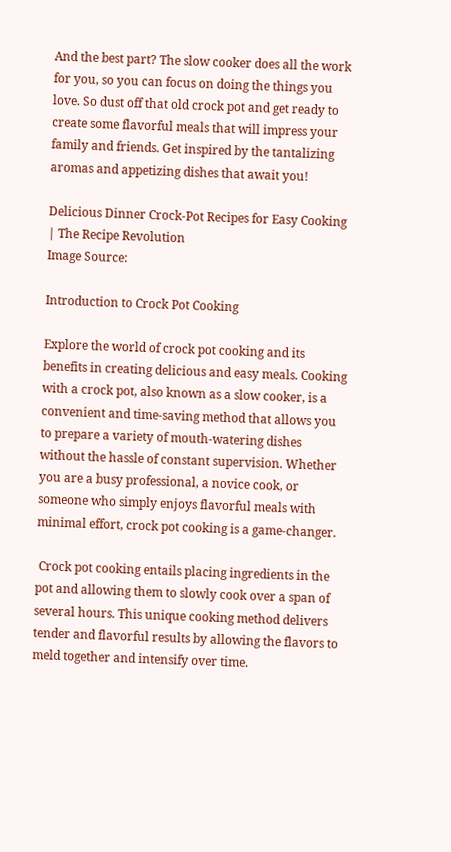And the best part? The slow cooker does all the work for you, so you can focus on doing the things you love. So dust off that old crock pot and get ready to create some flavorful meals that will impress your family and friends. Get inspired by the tantalizing aromas and appetizing dishes that await you!

Delicious Dinner Crock-Pot Recipes for Easy Cooking | The Recipe Revolution
Image Source:

Introduction to Crock Pot Cooking

Explore the world of crock pot cooking and its benefits in creating delicious and easy meals. Cooking with a crock pot, also known as a slow cooker, is a convenient and time-saving method that allows you to prepare a variety of mouth-watering dishes without the hassle of constant supervision. Whether you are a busy professional, a novice cook, or someone who simply enjoys flavorful meals with minimal effort, crock pot cooking is a game-changer.

 Crock pot cooking entails placing ingredients in the pot and allowing them to slowly cook over a span of several hours. This unique cooking method delivers tender and flavorful results by allowing the flavors to meld together and intensify over time.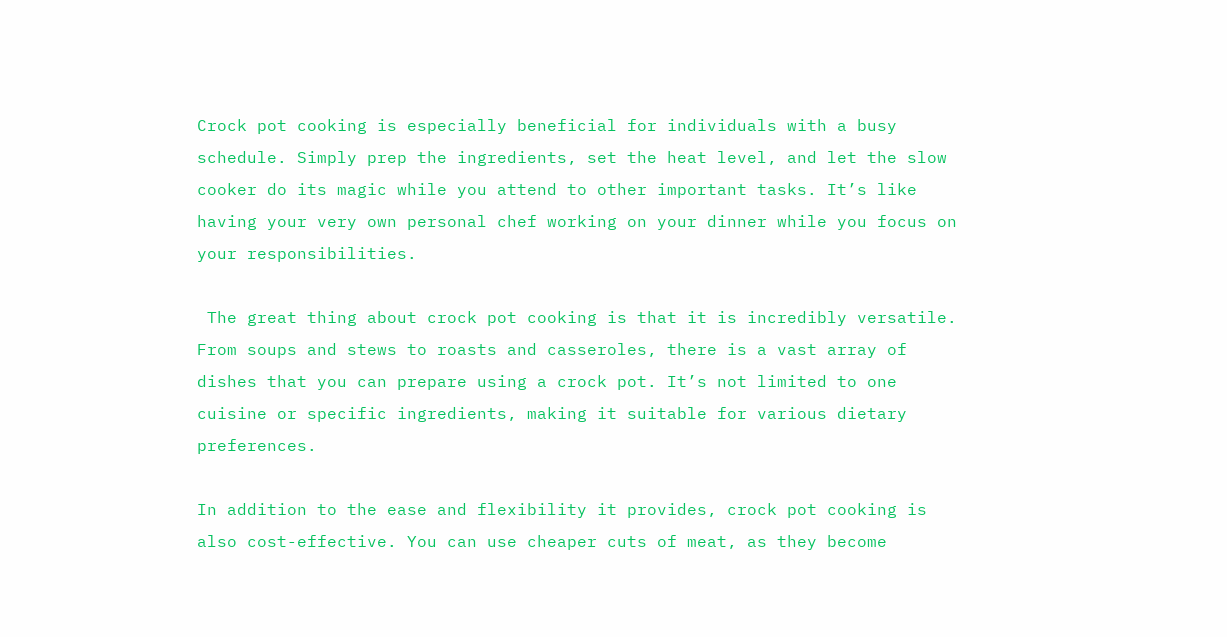Crock pot cooking is especially beneficial for individuals with a busy schedule. Simply prep the ingredients, set the heat level, and let the slow cooker do its magic while you attend to other important tasks. It’s like having your very own personal chef working on your dinner while you focus on your responsibilities.

 The great thing about crock pot cooking is that it is incredibly versatile. From soups and stews to roasts and casseroles, there is a vast array of dishes that you can prepare using a crock pot. It’s not limited to one cuisine or specific ingredients, making it suitable for various dietary preferences.

In addition to the ease and flexibility it provides, crock pot cooking is also cost-effective. You can use cheaper cuts of meat, as they become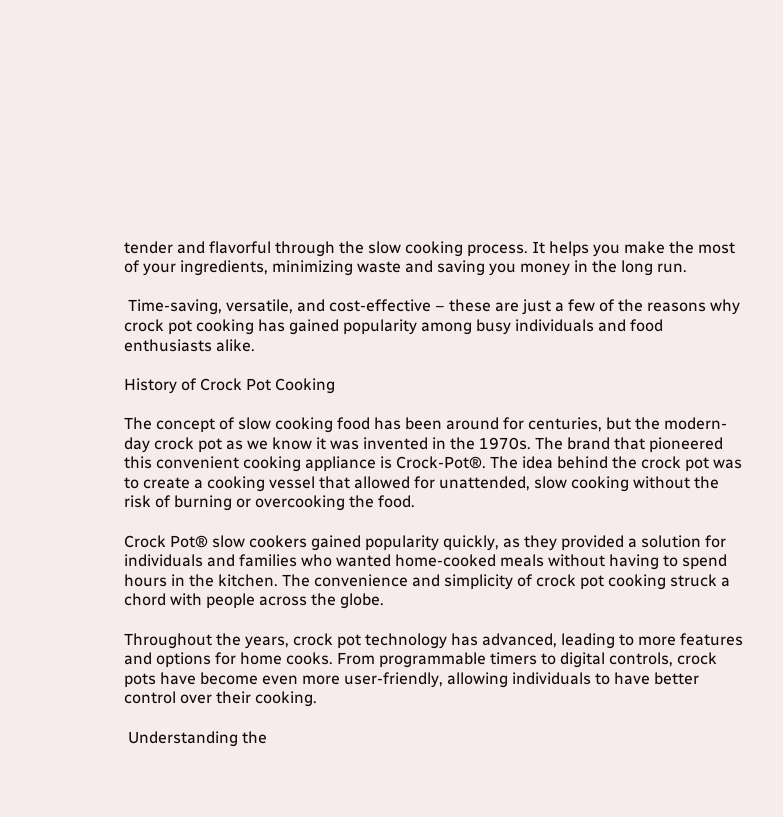tender and flavorful through the slow cooking process. It helps you make the most of your ingredients, minimizing waste and saving you money in the long run.

 Time-saving, versatile, and cost-effective – these are just a few of the reasons why crock pot cooking has gained popularity among busy individuals and food enthusiasts alike.

History of Crock Pot Cooking

The concept of slow cooking food has been around for centuries, but the modern-day crock pot as we know it was invented in the 1970s. The brand that pioneered this convenient cooking appliance is Crock-Pot®. The idea behind the crock pot was to create a cooking vessel that allowed for unattended, slow cooking without the risk of burning or overcooking the food.

Crock Pot® slow cookers gained popularity quickly, as they provided a solution for individuals and families who wanted home-cooked meals without having to spend hours in the kitchen. The convenience and simplicity of crock pot cooking struck a chord with people across the globe.

Throughout the years, crock pot technology has advanced, leading to more features and options for home cooks. From programmable timers to digital controls, crock pots have become even more user-friendly, allowing individuals to have better control over their cooking.

 Understanding the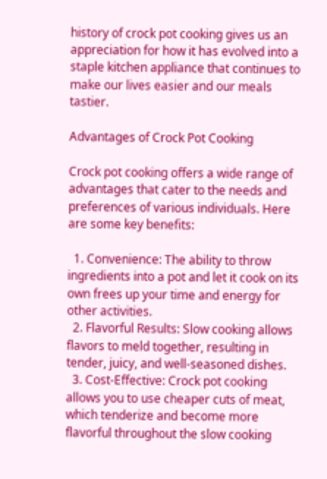history of crock pot cooking gives us an appreciation for how it has evolved into a staple kitchen appliance that continues to make our lives easier and our meals tastier.

Advantages of Crock Pot Cooking

Crock pot cooking offers a wide range of advantages that cater to the needs and preferences of various individuals. Here are some key benefits:

  1. Convenience: The ability to throw ingredients into a pot and let it cook on its own frees up your time and energy for other activities.
  2. Flavorful Results: Slow cooking allows flavors to meld together, resulting in tender, juicy, and well-seasoned dishes.
  3. Cost-Effective: Crock pot cooking allows you to use cheaper cuts of meat, which tenderize and become more flavorful throughout the slow cooking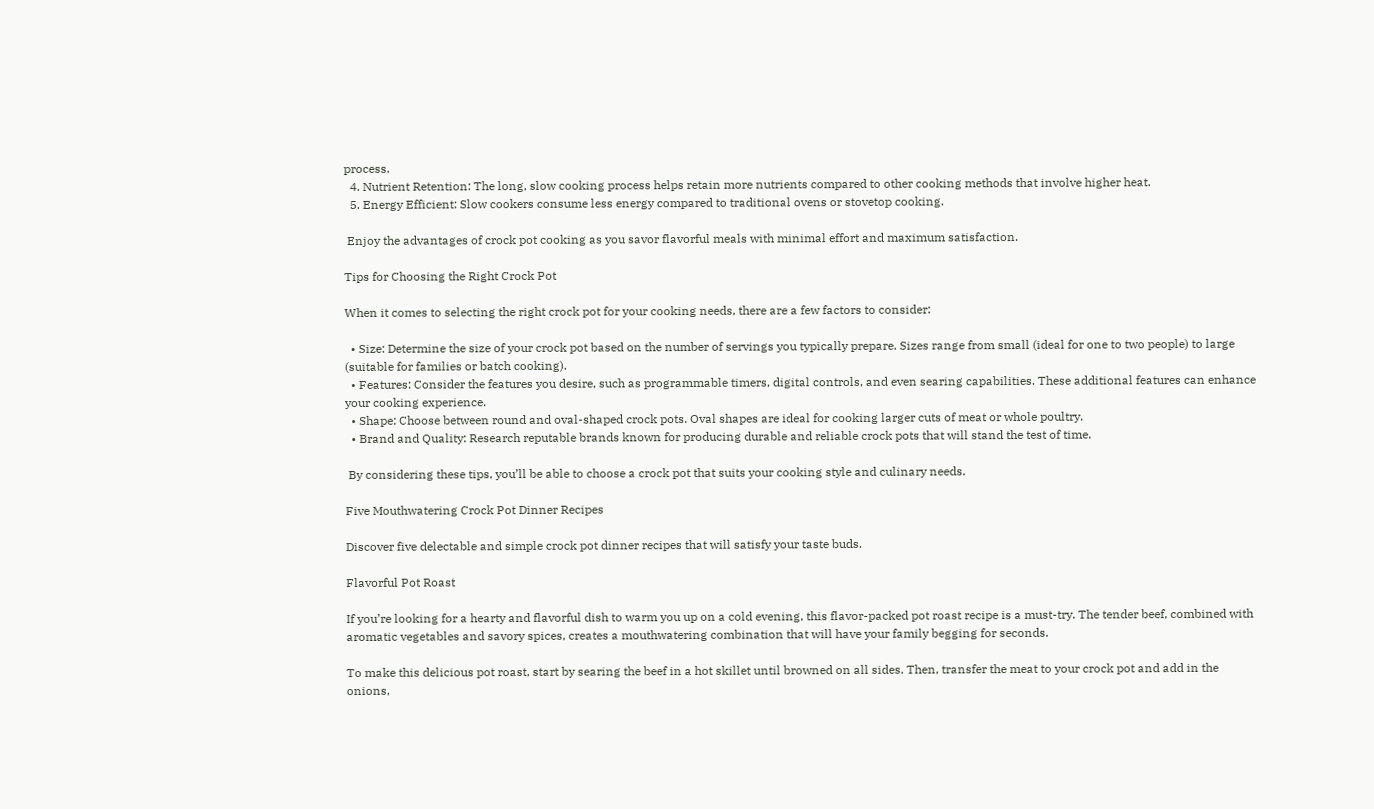process.
  4. Nutrient Retention: The long, slow cooking process helps retain more nutrients compared to other cooking methods that involve higher heat.
  5. Energy Efficient: Slow cookers consume less energy compared to traditional ovens or stovetop cooking.

 Enjoy the advantages of crock pot cooking as you savor flavorful meals with minimal effort and maximum satisfaction.

Tips for Choosing the Right Crock Pot

When it comes to selecting the right crock pot for your cooking needs, there are a few factors to consider:

  • Size: Determine the size of your crock pot based on the number of servings you typically prepare. Sizes range from small (ideal for one to two people) to large (suitable for families or batch cooking).
  • Features: Consider the features you desire, such as programmable timers, digital controls, and even searing capabilities. These additional features can enhance your cooking experience.
  • Shape: Choose between round and oval-shaped crock pots. Oval shapes are ideal for cooking larger cuts of meat or whole poultry.
  • Brand and Quality: Research reputable brands known for producing durable and reliable crock pots that will stand the test of time.

 By considering these tips, you’ll be able to choose a crock pot that suits your cooking style and culinary needs.

Five Mouthwatering Crock Pot Dinner Recipes

Discover five delectable and simple crock pot dinner recipes that will satisfy your taste buds.

Flavorful Pot Roast

If you’re looking for a hearty and flavorful dish to warm you up on a cold evening, this flavor-packed pot roast recipe is a must-try. The tender beef, combined with aromatic vegetables and savory spices, creates a mouthwatering combination that will have your family begging for seconds.

To make this delicious pot roast, start by searing the beef in a hot skillet until browned on all sides. Then, transfer the meat to your crock pot and add in the onions,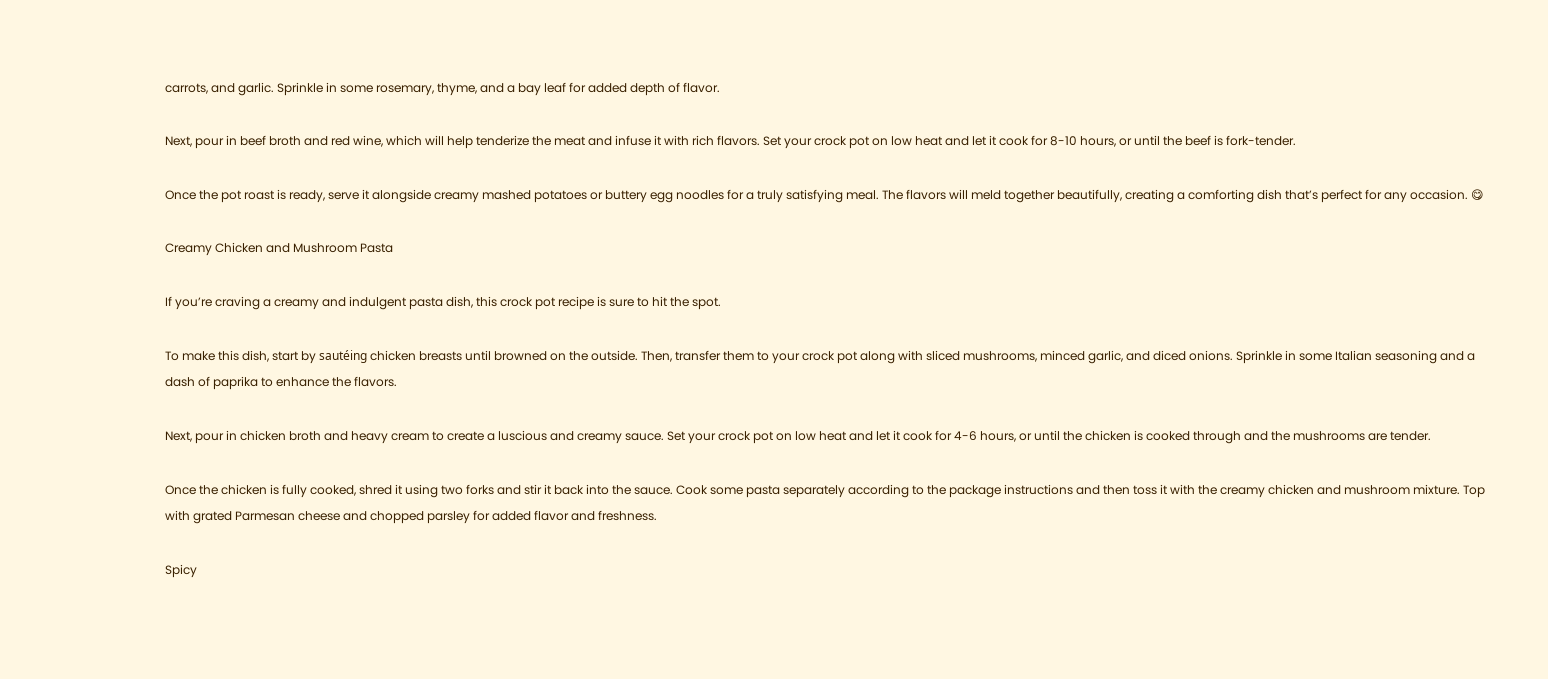carrots, and garlic. Sprinkle in some rosemary, thyme, and a bay leaf for added depth of flavor.

Next, pour in beef broth and red wine, which will help tenderize the meat and infuse it with rich flavors. Set your crock pot on low heat and let it cook for 8-10 hours, or until the beef is fork-tender.

Once the pot roast is ready, serve it alongside creamy mashed potatoes or buttery egg noodles for a truly satisfying meal. The flavors will meld together beautifully, creating a comforting dish that’s perfect for any occasion. 😋

Creamy Chicken and Mushroom Pasta

If you’re craving a creamy and indulgent pasta dish, this crock pot recipe is sure to hit the spot.

To make this dish, start by sautéing chicken breasts until browned on the outside. Then, transfer them to your crock pot along with sliced mushrooms, minced garlic, and diced onions. Sprinkle in some Italian seasoning and a dash of paprika to enhance the flavors.

Next, pour in chicken broth and heavy cream to create a luscious and creamy sauce. Set your crock pot on low heat and let it cook for 4-6 hours, or until the chicken is cooked through and the mushrooms are tender.

Once the chicken is fully cooked, shred it using two forks and stir it back into the sauce. Cook some pasta separately according to the package instructions and then toss it with the creamy chicken and mushroom mixture. Top with grated Parmesan cheese and chopped parsley for added flavor and freshness.

Spicy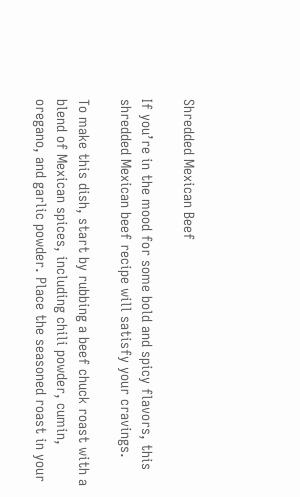Shredded Mexican Beef

If you’re in the mood for some bold and spicy flavors, this shredded Mexican beef recipe will satisfy your cravings.

To make this dish, start by rubbing a beef chuck roast with a blend of Mexican spices, including chili powder, cumin, oregano, and garlic powder. Place the seasoned roast in your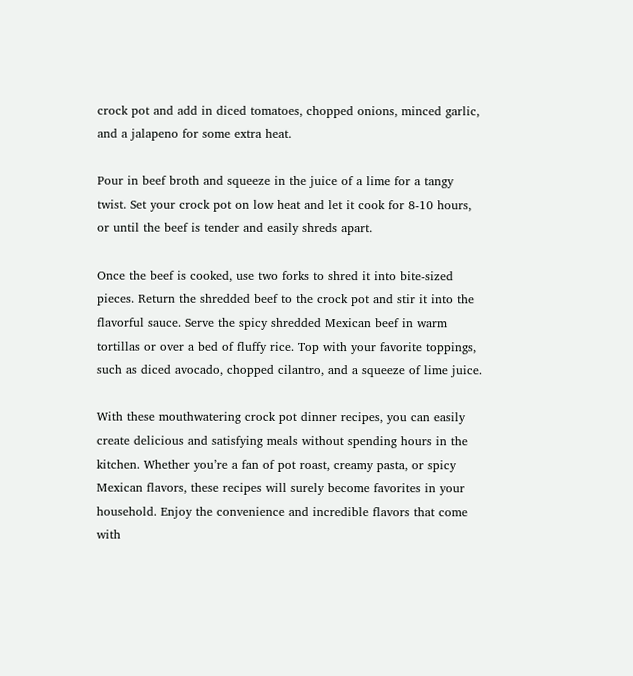crock pot and add in diced tomatoes, chopped onions, minced garlic, and a jalapeno for some extra heat.

Pour in beef broth and squeeze in the juice of a lime for a tangy twist. Set your crock pot on low heat and let it cook for 8-10 hours, or until the beef is tender and easily shreds apart.

Once the beef is cooked, use two forks to shred it into bite-sized pieces. Return the shredded beef to the crock pot and stir it into the flavorful sauce. Serve the spicy shredded Mexican beef in warm tortillas or over a bed of fluffy rice. Top with your favorite toppings, such as diced avocado, chopped cilantro, and a squeeze of lime juice.

With these mouthwatering crock pot dinner recipes, you can easily create delicious and satisfying meals without spending hours in the kitchen. Whether you’re a fan of pot roast, creamy pasta, or spicy Mexican flavors, these recipes will surely become favorites in your household. Enjoy the convenience and incredible flavors that come with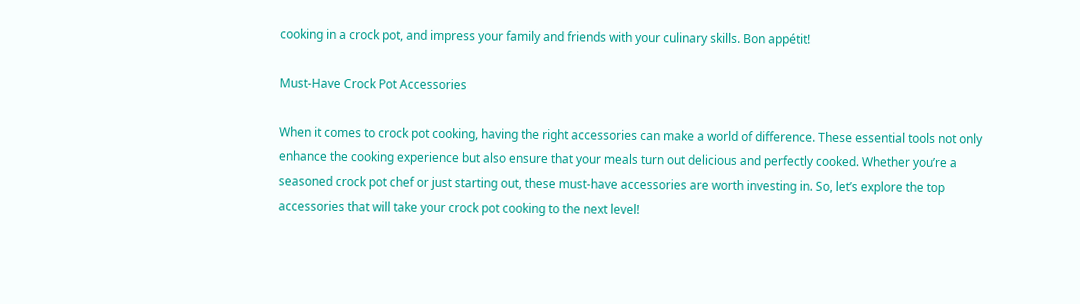cooking in a crock pot, and impress your family and friends with your culinary skills. Bon appétit!

Must-Have Crock Pot Accessories

When it comes to crock pot cooking, having the right accessories can make a world of difference. These essential tools not only enhance the cooking experience but also ensure that your meals turn out delicious and perfectly cooked. Whether you’re a seasoned crock pot chef or just starting out, these must-have accessories are worth investing in. So, let’s explore the top accessories that will take your crock pot cooking to the next level!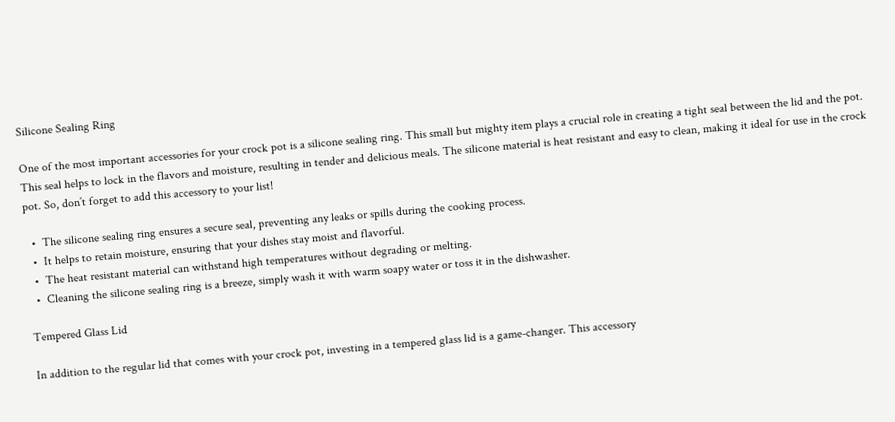Silicone Sealing Ring

One of the most important accessories for your crock pot is a silicone sealing ring. This small but mighty item plays a crucial role in creating a tight seal between the lid and the pot. This seal helps to lock in the flavors and moisture, resulting in tender and delicious meals. The silicone material is heat resistant and easy to clean, making it ideal for use in the crock pot. So, don’t forget to add this accessory to your list!

  •  The silicone sealing ring ensures a secure seal, preventing any leaks or spills during the cooking process.
  •  It helps to retain moisture, ensuring that your dishes stay moist and flavorful.
  •  The heat resistant material can withstand high temperatures without degrading or melting.
  •  Cleaning the silicone sealing ring is a breeze, simply wash it with warm soapy water or toss it in the dishwasher.

Tempered Glass Lid

In addition to the regular lid that comes with your crock pot, investing in a tempered glass lid is a game-changer. This accessory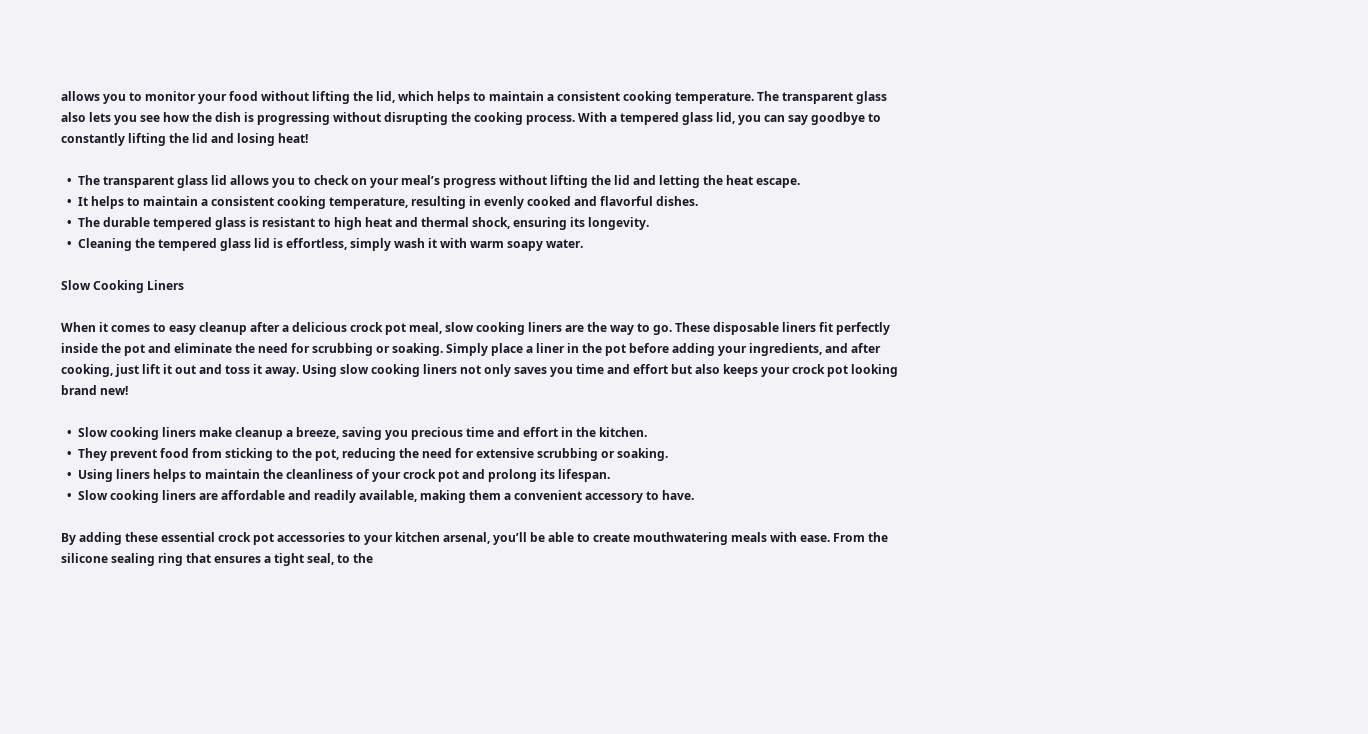allows you to monitor your food without lifting the lid, which helps to maintain a consistent cooking temperature. The transparent glass also lets you see how the dish is progressing without disrupting the cooking process. With a tempered glass lid, you can say goodbye to constantly lifting the lid and losing heat!

  •  The transparent glass lid allows you to check on your meal’s progress without lifting the lid and letting the heat escape.
  •  It helps to maintain a consistent cooking temperature, resulting in evenly cooked and flavorful dishes.
  •  The durable tempered glass is resistant to high heat and thermal shock, ensuring its longevity.
  •  Cleaning the tempered glass lid is effortless, simply wash it with warm soapy water.

Slow Cooking Liners

When it comes to easy cleanup after a delicious crock pot meal, slow cooking liners are the way to go. These disposable liners fit perfectly inside the pot and eliminate the need for scrubbing or soaking. Simply place a liner in the pot before adding your ingredients, and after cooking, just lift it out and toss it away. Using slow cooking liners not only saves you time and effort but also keeps your crock pot looking brand new!

  •  Slow cooking liners make cleanup a breeze, saving you precious time and effort in the kitchen.
  •  They prevent food from sticking to the pot, reducing the need for extensive scrubbing or soaking.
  •  Using liners helps to maintain the cleanliness of your crock pot and prolong its lifespan.
  •  Slow cooking liners are affordable and readily available, making them a convenient accessory to have.

By adding these essential crock pot accessories to your kitchen arsenal, you’ll be able to create mouthwatering meals with ease. From the silicone sealing ring that ensures a tight seal, to the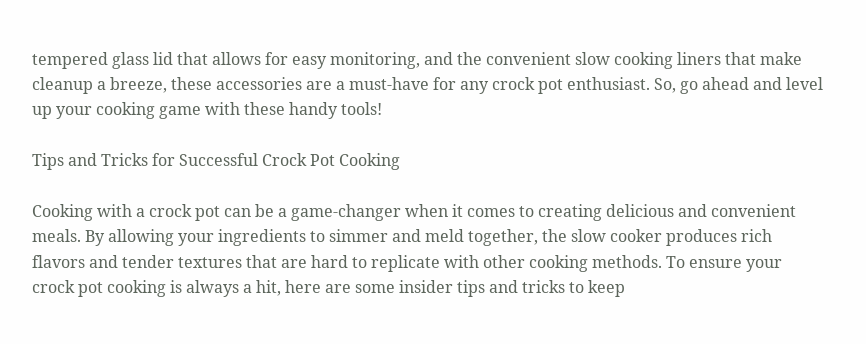tempered glass lid that allows for easy monitoring, and the convenient slow cooking liners that make cleanup a breeze, these accessories are a must-have for any crock pot enthusiast. So, go ahead and level up your cooking game with these handy tools!

Tips and Tricks for Successful Crock Pot Cooking

Cooking with a crock pot can be a game-changer when it comes to creating delicious and convenient meals. By allowing your ingredients to simmer and meld together, the slow cooker produces rich flavors and tender textures that are hard to replicate with other cooking methods. To ensure your crock pot cooking is always a hit, here are some insider tips and tricks to keep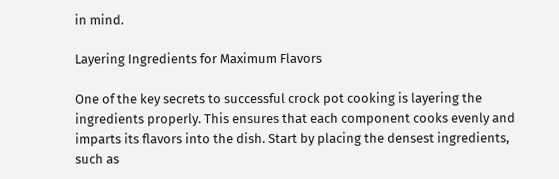in mind.

Layering Ingredients for Maximum Flavors

One of the key secrets to successful crock pot cooking is layering the ingredients properly. This ensures that each component cooks evenly and imparts its flavors into the dish. Start by placing the densest ingredients, such as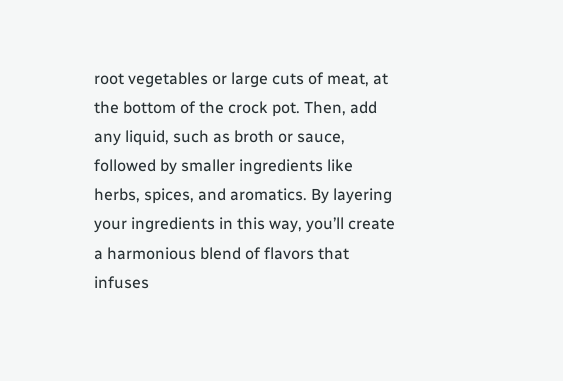root vegetables or large cuts of meat, at the bottom of the crock pot. Then, add any liquid, such as broth or sauce, followed by smaller ingredients like herbs, spices, and aromatics. By layering your ingredients in this way, you’ll create a harmonious blend of flavors that infuses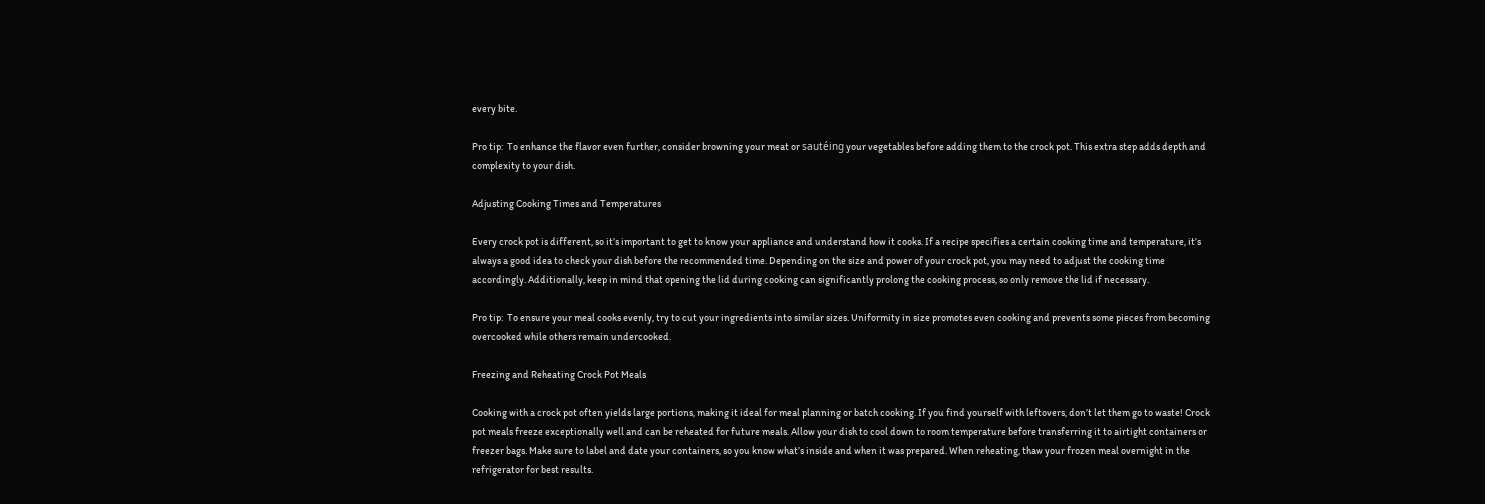every bite.

Pro tip:  To enhance the flavor even further, consider browning your meat or sautéing your vegetables before adding them to the crock pot. This extra step adds depth and complexity to your dish.

Adjusting Cooking Times and Temperatures

Every crock pot is different, so it’s important to get to know your appliance and understand how it cooks. If a recipe specifies a certain cooking time and temperature, it’s always a good idea to check your dish before the recommended time. Depending on the size and power of your crock pot, you may need to adjust the cooking time accordingly. Additionally, keep in mind that opening the lid during cooking can significantly prolong the cooking process, so only remove the lid if necessary.

Pro tip:  To ensure your meal cooks evenly, try to cut your ingredients into similar sizes. Uniformity in size promotes even cooking and prevents some pieces from becoming overcooked while others remain undercooked.

Freezing and Reheating Crock Pot Meals

Cooking with a crock pot often yields large portions, making it ideal for meal planning or batch cooking. If you find yourself with leftovers, don’t let them go to waste! Crock pot meals freeze exceptionally well and can be reheated for future meals. Allow your dish to cool down to room temperature before transferring it to airtight containers or freezer bags. Make sure to label and date your containers, so you know what’s inside and when it was prepared. When reheating, thaw your frozen meal overnight in the refrigerator for best results.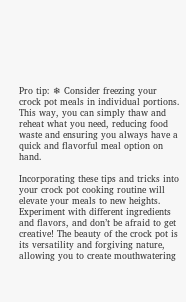Pro tip: ❄ Consider freezing your crock pot meals in individual portions. This way, you can simply thaw and reheat what you need, reducing food waste and ensuring you always have a quick and flavorful meal option on hand.

Incorporating these tips and tricks into your crock pot cooking routine will elevate your meals to new heights. Experiment with different ingredients and flavors, and don’t be afraid to get creative! The beauty of the crock pot is its versatility and forgiving nature, allowing you to create mouthwatering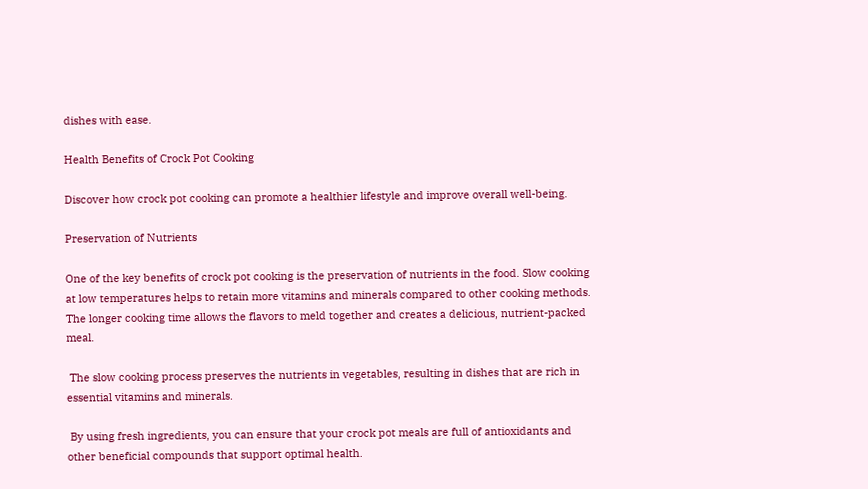dishes with ease.

Health Benefits of Crock Pot Cooking

Discover how crock pot cooking can promote a healthier lifestyle and improve overall well-being.

Preservation of Nutrients

One of the key benefits of crock pot cooking is the preservation of nutrients in the food. Slow cooking at low temperatures helps to retain more vitamins and minerals compared to other cooking methods. The longer cooking time allows the flavors to meld together and creates a delicious, nutrient-packed meal.

 The slow cooking process preserves the nutrients in vegetables, resulting in dishes that are rich in essential vitamins and minerals.

 By using fresh ingredients, you can ensure that your crock pot meals are full of antioxidants and other beneficial compounds that support optimal health.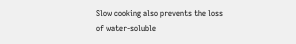Slow cooking also prevents the loss of water-soluble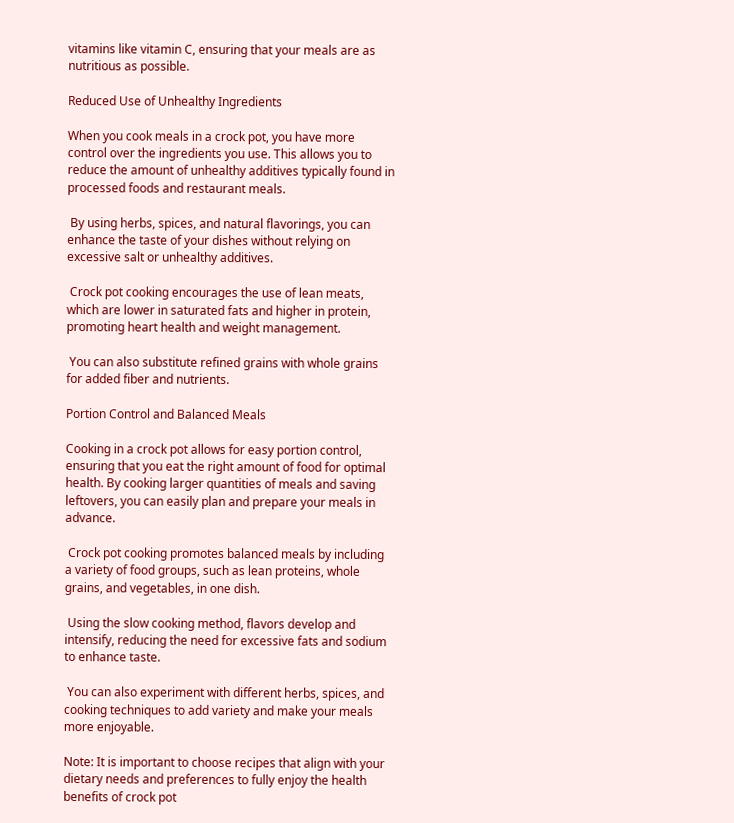vitamins like vitamin C, ensuring that your meals are as nutritious as possible.

Reduced Use of Unhealthy Ingredients

When you cook meals in a crock pot, you have more control over the ingredients you use. This allows you to reduce the amount of unhealthy additives typically found in processed foods and restaurant meals.

 By using herbs, spices, and natural flavorings, you can enhance the taste of your dishes without relying on excessive salt or unhealthy additives.

 Crock pot cooking encourages the use of lean meats, which are lower in saturated fats and higher in protein, promoting heart health and weight management.

 You can also substitute refined grains with whole grains for added fiber and nutrients.

Portion Control and Balanced Meals

Cooking in a crock pot allows for easy portion control, ensuring that you eat the right amount of food for optimal health. By cooking larger quantities of meals and saving leftovers, you can easily plan and prepare your meals in advance.

 Crock pot cooking promotes balanced meals by including a variety of food groups, such as lean proteins, whole grains, and vegetables, in one dish.

 Using the slow cooking method, flavors develop and intensify, reducing the need for excessive fats and sodium to enhance taste.

 You can also experiment with different herbs, spices, and cooking techniques to add variety and make your meals more enjoyable.

Note: It is important to choose recipes that align with your dietary needs and preferences to fully enjoy the health benefits of crock pot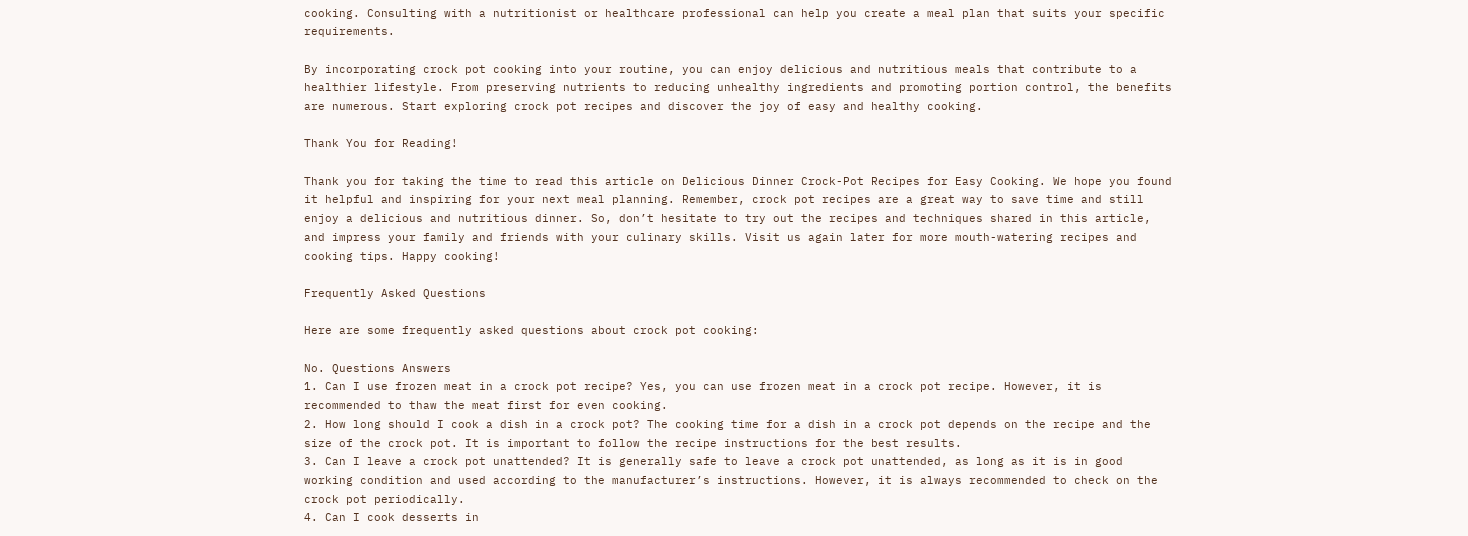cooking. Consulting with a nutritionist or healthcare professional can help you create a meal plan that suits your specific requirements.

By incorporating crock pot cooking into your routine, you can enjoy delicious and nutritious meals that contribute to a healthier lifestyle. From preserving nutrients to reducing unhealthy ingredients and promoting portion control, the benefits are numerous. Start exploring crock pot recipes and discover the joy of easy and healthy cooking.

Thank You for Reading!

Thank you for taking the time to read this article on Delicious Dinner Crock-Pot Recipes for Easy Cooking. We hope you found it helpful and inspiring for your next meal planning. Remember, crock pot recipes are a great way to save time and still enjoy a delicious and nutritious dinner. So, don’t hesitate to try out the recipes and techniques shared in this article, and impress your family and friends with your culinary skills. Visit us again later for more mouth-watering recipes and cooking tips. Happy cooking!

Frequently Asked Questions

Here are some frequently asked questions about crock pot cooking:

No. Questions Answers
1. Can I use frozen meat in a crock pot recipe? Yes, you can use frozen meat in a crock pot recipe. However, it is recommended to thaw the meat first for even cooking.
2. How long should I cook a dish in a crock pot? The cooking time for a dish in a crock pot depends on the recipe and the size of the crock pot. It is important to follow the recipe instructions for the best results.
3. Can I leave a crock pot unattended? It is generally safe to leave a crock pot unattended, as long as it is in good working condition and used according to the manufacturer’s instructions. However, it is always recommended to check on the crock pot periodically.
4. Can I cook desserts in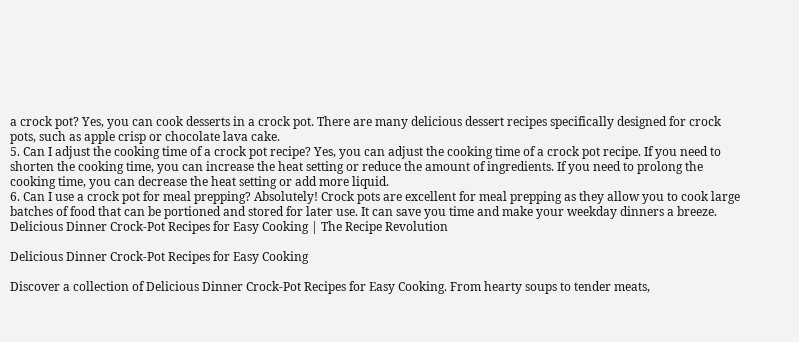a crock pot? Yes, you can cook desserts in a crock pot. There are many delicious dessert recipes specifically designed for crock pots, such as apple crisp or chocolate lava cake.
5. Can I adjust the cooking time of a crock pot recipe? Yes, you can adjust the cooking time of a crock pot recipe. If you need to shorten the cooking time, you can increase the heat setting or reduce the amount of ingredients. If you need to prolong the cooking time, you can decrease the heat setting or add more liquid.
6. Can I use a crock pot for meal prepping? Absolutely! Crock pots are excellent for meal prepping as they allow you to cook large batches of food that can be portioned and stored for later use. It can save you time and make your weekday dinners a breeze.
Delicious Dinner Crock-Pot Recipes for Easy Cooking | The Recipe Revolution

Delicious Dinner Crock-Pot Recipes for Easy Cooking

Discover a collection of Delicious Dinner Crock-Pot Recipes for Easy Cooking. From hearty soups to tender meats,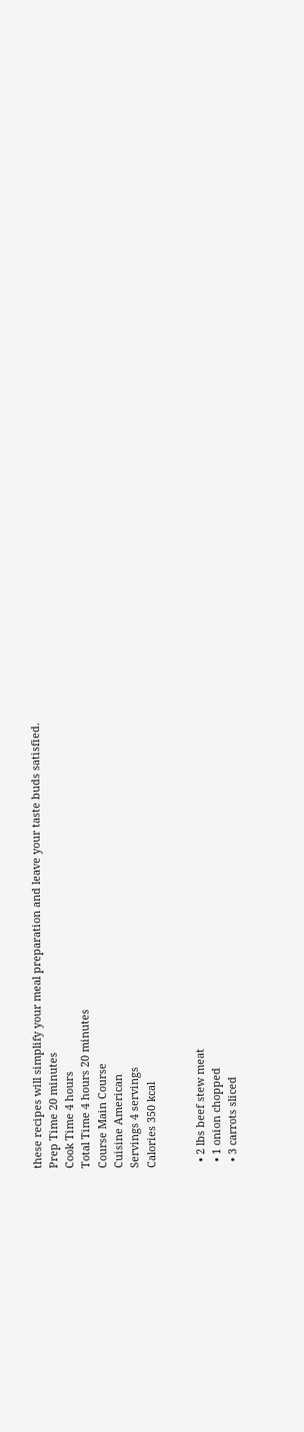these recipes will simplify your meal preparation and leave your taste buds satisfied.
Prep Time 20 minutes
Cook Time 4 hours
Total Time 4 hours 20 minutes
Course Main Course
Cuisine American
Servings 4 servings
Calories 350 kcal


  • 2 lbs beef stew meat
  • 1 onion chopped
  • 3 carrots sliced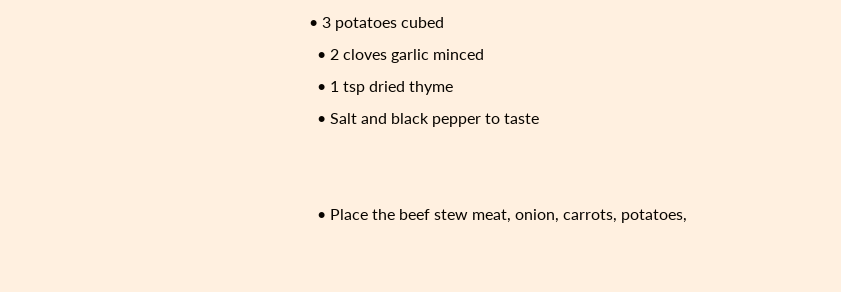• 3 potatoes cubed
  • 2 cloves garlic minced
  • 1 tsp dried thyme
  • Salt and black pepper to taste


  • Place the beef stew meat, onion, carrots, potatoes,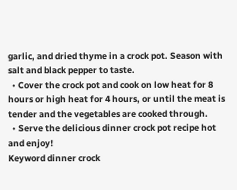garlic, and dried thyme in a crock pot. Season with salt and black pepper to taste.
  • Cover the crock pot and cook on low heat for 8 hours or high heat for 4 hours, or until the meat is tender and the vegetables are cooked through.
  • Serve the delicious dinner crock pot recipe hot and enjoy!
Keyword dinner crock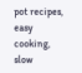pot recipes, easy cooking, slow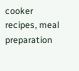cooker recipes, meal preparation